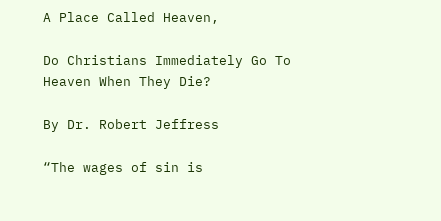A Place Called Heaven,

Do Christians Immediately Go To Heaven When They Die?

By Dr. Robert Jeffress

“The wages of sin is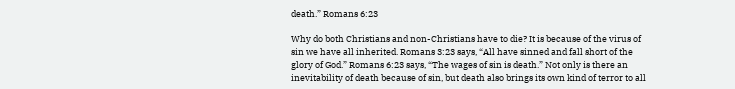death.” Romans 6:23

Why do both Christians and non-Christians have to die? It is because of the virus of sin we have all inherited. Romans 3:23 says, “All have sinned and fall short of the glory of God.” Romans 6:23 says, “The wages of sin is death.” Not only is there an inevitability of death because of sin, but death also brings its own kind of terror to all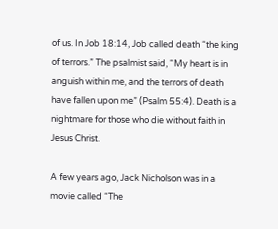of us. In Job 18:14, Job called death “the king of terrors.” The psalmist said, “My heart is in anguish within me, and the terrors of death have fallen upon me” (Psalm 55:4). Death is a nightmare for those who die without faith in Jesus Christ.

A few years ago, Jack Nicholson was in a movie called “The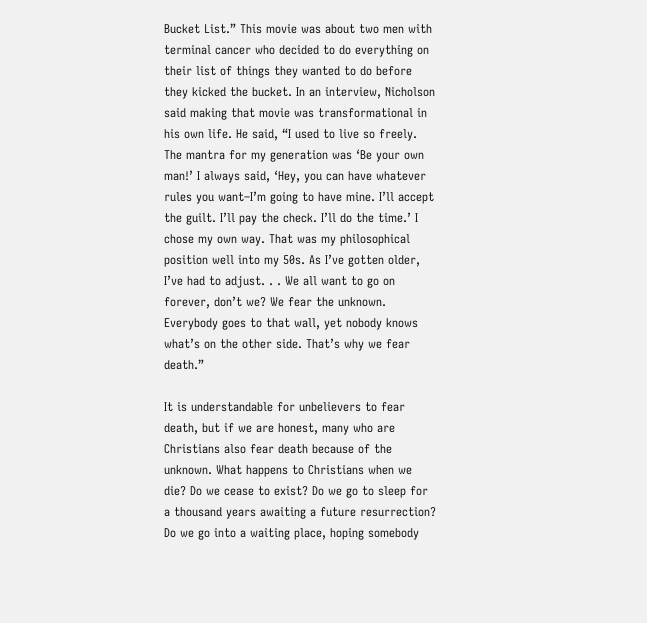Bucket List.” This movie was about two men with terminal cancer who decided to do everything on their list of things they wanted to do before they kicked the bucket. In an interview, Nicholson said making that movie was transformational in his own life. He said, “I used to live so freely. The mantra for my generation was ‘Be your own man!’ I always said, ‘Hey, you can have whatever rules you want–I’m going to have mine. I’ll accept the guilt. I’ll pay the check. I’ll do the time.’ I chose my own way. That was my philosophical position well into my 50s. As I’ve gotten older, I’ve had to adjust. . . We all want to go on forever, don’t we? We fear the unknown. Everybody goes to that wall, yet nobody knows what’s on the other side. That’s why we fear death.”

It is understandable for unbelievers to fear death, but if we are honest, many who are Christians also fear death because of the unknown. What happens to Christians when we die? Do we cease to exist? Do we go to sleep for a thousand years awaiting a future resurrection? Do we go into a waiting place, hoping somebody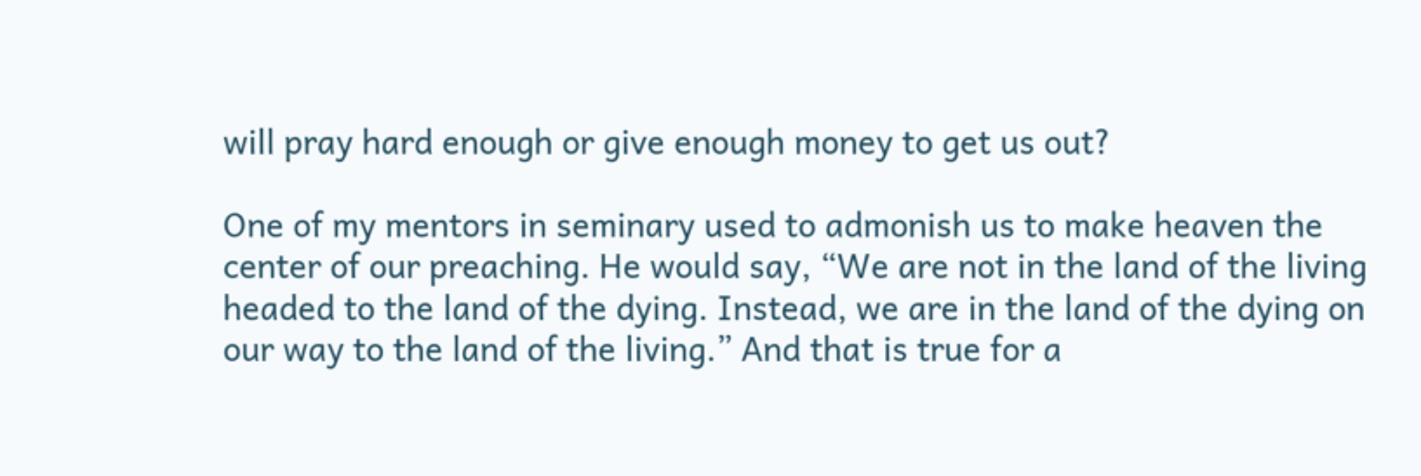will pray hard enough or give enough money to get us out?

One of my mentors in seminary used to admonish us to make heaven the center of our preaching. He would say, “We are not in the land of the living headed to the land of the dying. Instead, we are in the land of the dying on our way to the land of the living.” And that is true for a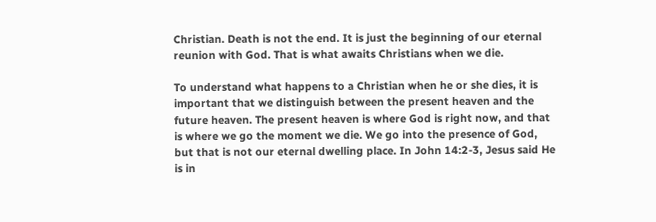Christian. Death is not the end. It is just the beginning of our eternal reunion with God. That is what awaits Christians when we die.

To understand what happens to a Christian when he or she dies, it is important that we distinguish between the present heaven and the future heaven. The present heaven is where God is right now, and that is where we go the moment we die. We go into the presence of God, but that is not our eternal dwelling place. In John 14:2-3, Jesus said He is in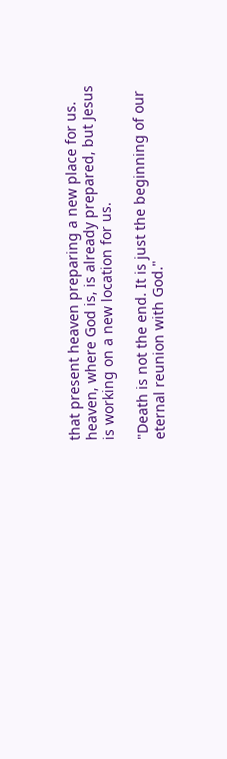that present heaven preparing a new place for us. heaven, where God is, is already prepared, but Jesus is working on a new location for us.

"Death is not the end. It is just the beginning of our eternal reunion with God."